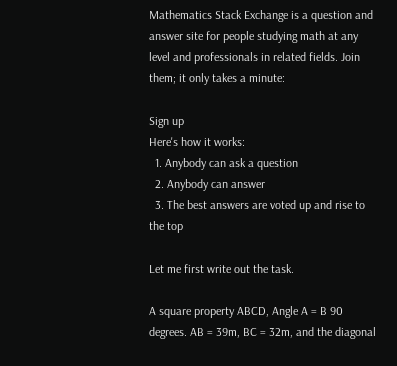Mathematics Stack Exchange is a question and answer site for people studying math at any level and professionals in related fields. Join them; it only takes a minute:

Sign up
Here's how it works:
  1. Anybody can ask a question
  2. Anybody can answer
  3. The best answers are voted up and rise to the top

Let me first write out the task.

A square property ABCD, Angle A = B 90 degrees. AB = 39m, BC = 32m, and the diagonal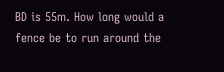BD is 55m. How long would a fence be to run around the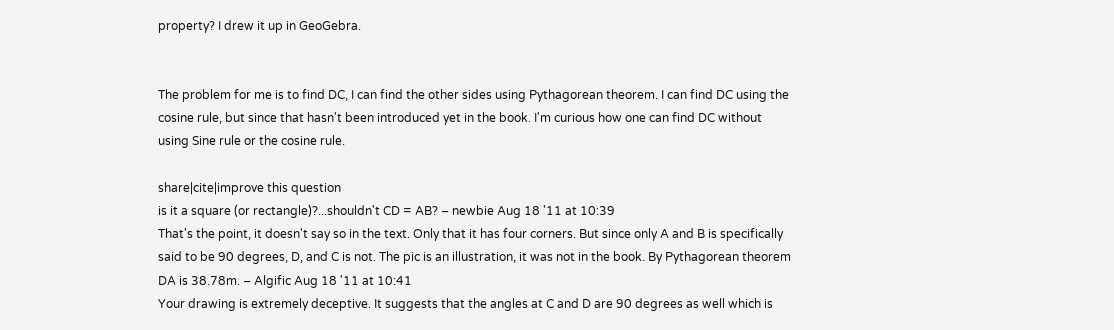property? I drew it up in GeoGebra.


The problem for me is to find DC, I can find the other sides using Pythagorean theorem. I can find DC using the cosine rule, but since that hasn't been introduced yet in the book. I'm curious how one can find DC without using Sine rule or the cosine rule.

share|cite|improve this question
is it a square (or rectangle)?...shouldn't CD = AB? – newbie Aug 18 '11 at 10:39
That's the point, it doesn't say so in the text. Only that it has four corners. But since only A and B is specifically said to be 90 degrees, D, and C is not. The pic is an illustration, it was not in the book. By Pythagorean theorem DA is 38.78m. – Algific Aug 18 '11 at 10:41
Your drawing is extremely deceptive. It suggests that the angles at C and D are 90 degrees as well which is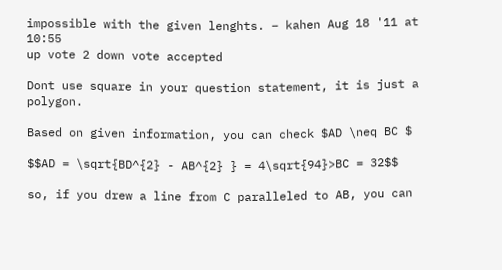impossible with the given lenghts. – kahen Aug 18 '11 at 10:55
up vote 2 down vote accepted

Dont use square in your question statement, it is just a polygon.

Based on given information, you can check $AD \neq BC $

$$AD = \sqrt{BD^{2} - AB^{2} } = 4\sqrt{94}>BC = 32$$

so, if you drew a line from C paralleled to AB, you can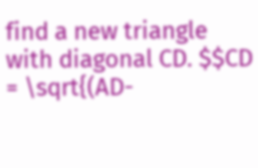find a new triangle with diagonal CD. $$CD = \sqrt{(AD-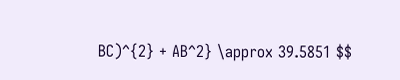BC)^{2} + AB^2} \approx 39.5851 $$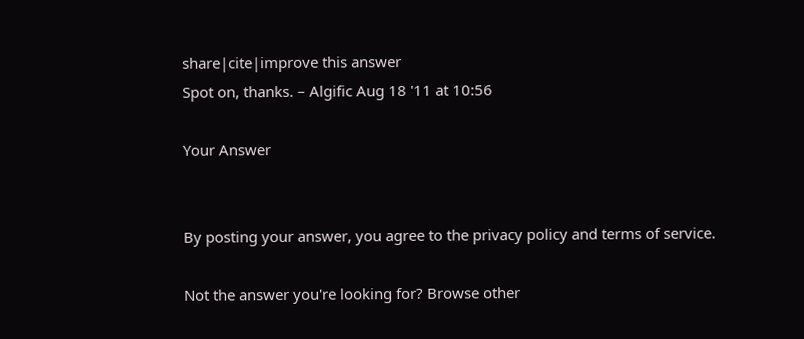share|cite|improve this answer
Spot on, thanks. – Algific Aug 18 '11 at 10:56

Your Answer


By posting your answer, you agree to the privacy policy and terms of service.

Not the answer you're looking for? Browse other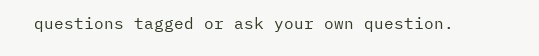questions tagged or ask your own question.